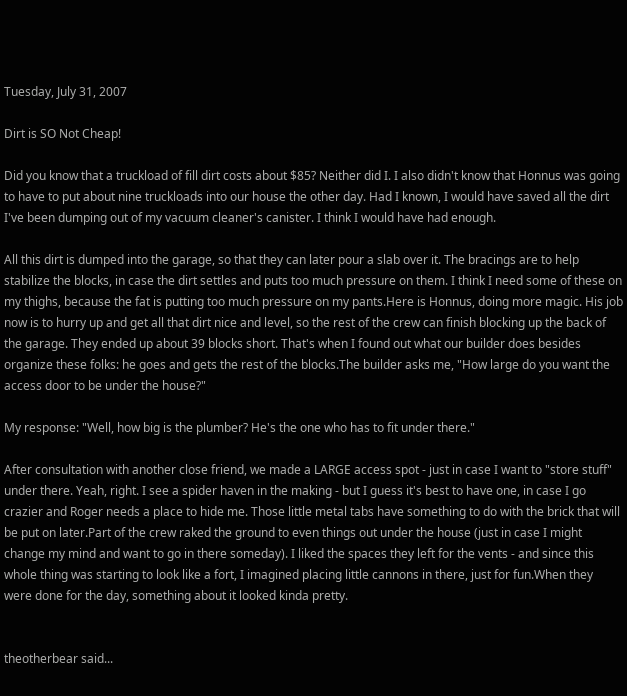Tuesday, July 31, 2007

Dirt is SO Not Cheap!

Did you know that a truckload of fill dirt costs about $85? Neither did I. I also didn't know that Honnus was going to have to put about nine truckloads into our house the other day. Had I known, I would have saved all the dirt I've been dumping out of my vacuum cleaner's canister. I think I would have had enough.

All this dirt is dumped into the garage, so that they can later pour a slab over it. The bracings are to help stabilize the blocks, in case the dirt settles and puts too much pressure on them. I think I need some of these on my thighs, because the fat is putting too much pressure on my pants.Here is Honnus, doing more magic. His job now is to hurry up and get all that dirt nice and level, so the rest of the crew can finish blocking up the back of the garage. They ended up about 39 blocks short. That's when I found out what our builder does besides organize these folks: he goes and gets the rest of the blocks.The builder asks me, "How large do you want the access door to be under the house?"

My response: "Well, how big is the plumber? He's the one who has to fit under there."

After consultation with another close friend, we made a LARGE access spot - just in case I want to "store stuff" under there. Yeah, right. I see a spider haven in the making - but I guess it's best to have one, in case I go crazier and Roger needs a place to hide me. Those little metal tabs have something to do with the brick that will be put on later.Part of the crew raked the ground to even things out under the house (just in case I might change my mind and want to go in there someday). I liked the spaces they left for the vents - and since this whole thing was starting to look like a fort, I imagined placing little cannons in there, just for fun.When they were done for the day, something about it looked kinda pretty.


theotherbear said...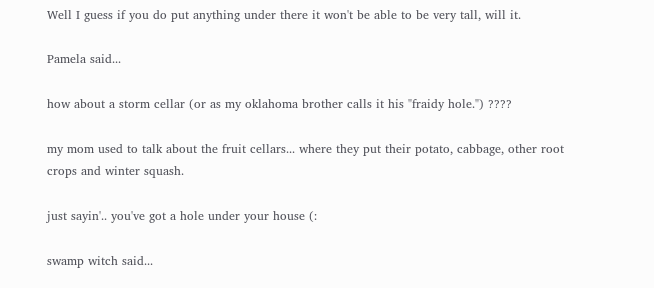Well I guess if you do put anything under there it won't be able to be very tall, will it.

Pamela said...

how about a storm cellar (or as my oklahoma brother calls it his "fraidy hole.") ????

my mom used to talk about the fruit cellars... where they put their potato, cabbage, other root crops and winter squash.

just sayin'.. you've got a hole under your house (:

swamp witch said...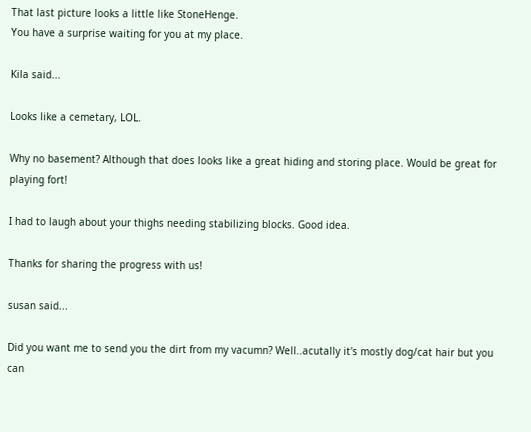That last picture looks a little like StoneHenge.
You have a surprise waiting for you at my place.

Kila said...

Looks like a cemetary, LOL.

Why no basement? Although that does looks like a great hiding and storing place. Would be great for playing fort!

I had to laugh about your thighs needing stabilizing blocks. Good idea.

Thanks for sharing the progress with us!

susan said...

Did you want me to send you the dirt from my vacumn? Well..acutally it's mostly dog/cat hair but you can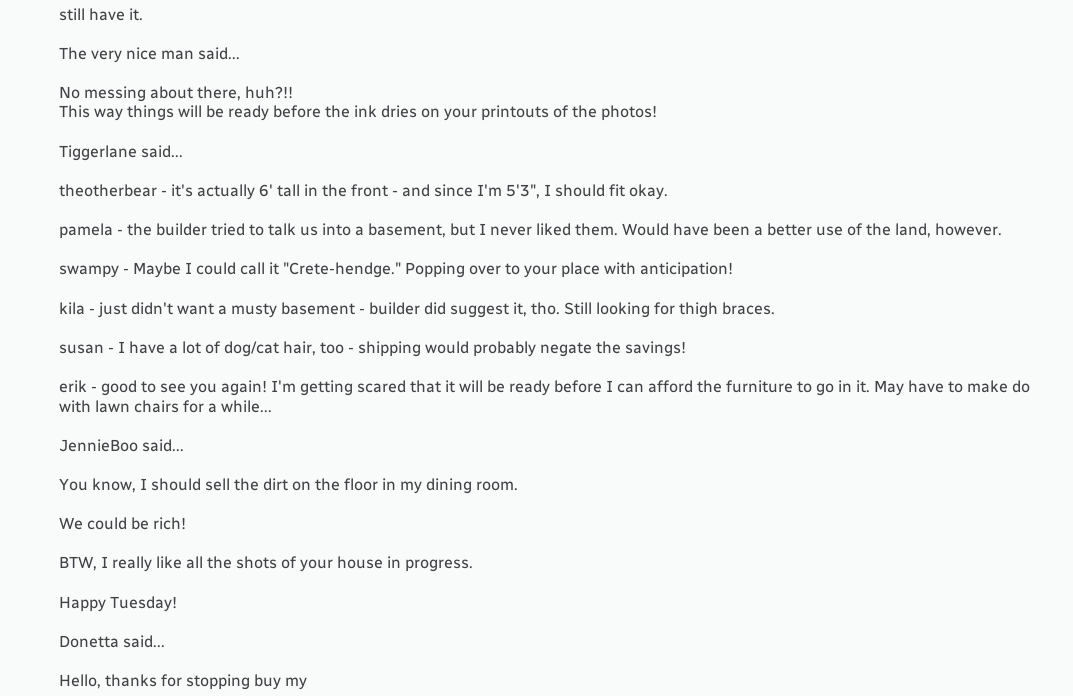still have it.

The very nice man said...

No messing about there, huh?!!
This way things will be ready before the ink dries on your printouts of the photos!

Tiggerlane said...

theotherbear - it's actually 6' tall in the front - and since I'm 5'3", I should fit okay.

pamela - the builder tried to talk us into a basement, but I never liked them. Would have been a better use of the land, however.

swampy - Maybe I could call it "Crete-hendge." Popping over to your place with anticipation!

kila - just didn't want a musty basement - builder did suggest it, tho. Still looking for thigh braces.

susan - I have a lot of dog/cat hair, too - shipping would probably negate the savings!

erik - good to see you again! I'm getting scared that it will be ready before I can afford the furniture to go in it. May have to make do with lawn chairs for a while...

JennieBoo said...

You know, I should sell the dirt on the floor in my dining room.

We could be rich!

BTW, I really like all the shots of your house in progress.

Happy Tuesday!

Donetta said...

Hello, thanks for stopping buy my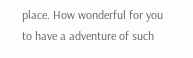place. How wonderful for you to have a adventure of such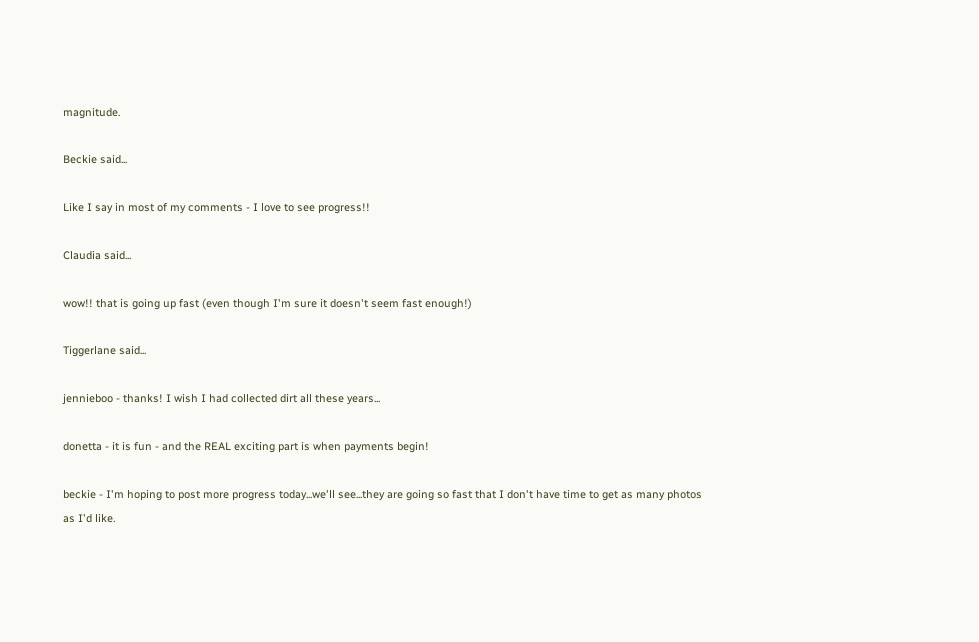magnitude.

Beckie said...

Like I say in most of my comments - I love to see progress!!

Claudia said...

wow!! that is going up fast (even though I'm sure it doesn't seem fast enough!)

Tiggerlane said...

jennieboo - thanks! I wish I had collected dirt all these years...

donetta - it is fun - and the REAL exciting part is when payments begin!

beckie - I'm hoping to post more progress today...we'll see...they are going so fast that I don't have time to get as many photos as I'd like.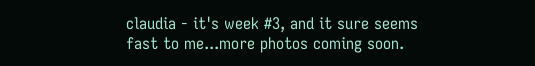claudia - it's week #3, and it sure seems fast to me...more photos coming soon.